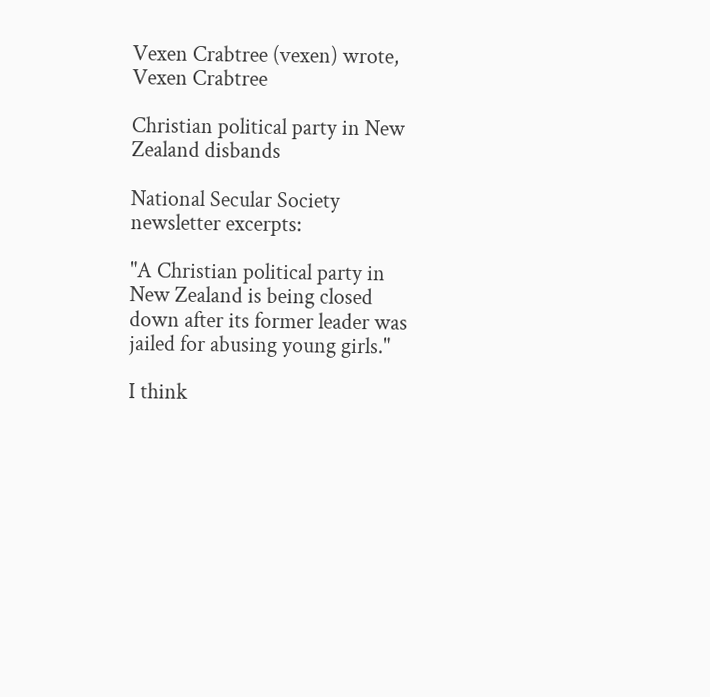Vexen Crabtree (vexen) wrote,
Vexen Crabtree

Christian political party in New Zealand disbands

National Secular Society newsletter excerpts:

"A Christian political party in New Zealand is being closed down after its former leader was
jailed for abusing young girls."

I think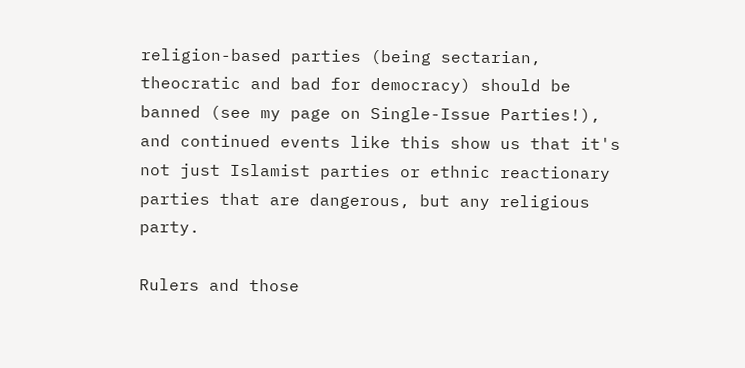religion-based parties (being sectarian, theocratic and bad for democracy) should be banned (see my page on Single-Issue Parties!), and continued events like this show us that it's not just Islamist parties or ethnic reactionary parties that are dangerous, but any religious party.

Rulers and those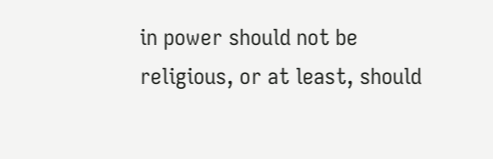in power should not be religious, or at least, should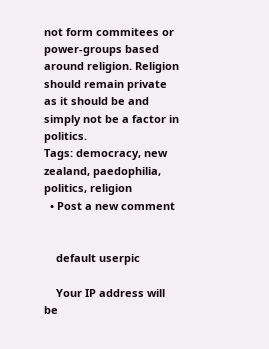not form commitees or power-groups based around religion. Religion should remain private as it should be and simply not be a factor in politics.
Tags: democracy, new zealand, paedophilia, politics, religion
  • Post a new comment


    default userpic

    Your IP address will be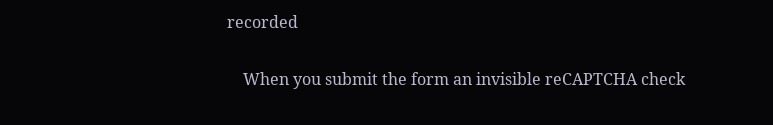recorded

    When you submit the form an invisible reCAPTCHA check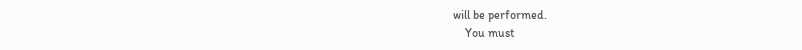will be performed.
    You must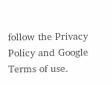follow the Privacy Policy and Google Terms of use.